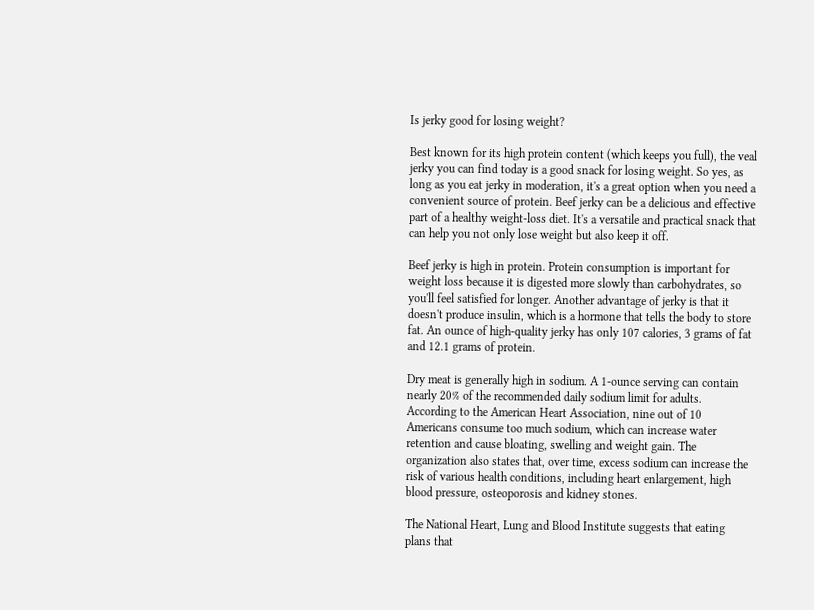Is jerky good for losing weight?

Best known for its high protein content (which keeps you full), the veal jerky you can find today is a good snack for losing weight. So yes, as long as you eat jerky in moderation, it's a great option when you need a convenient source of protein. Beef jerky can be a delicious and effective part of a healthy weight-loss diet. It's a versatile and practical snack that can help you not only lose weight but also keep it off.

Beef jerky is high in protein. Protein consumption is important for weight loss because it is digested more slowly than carbohydrates, so you'll feel satisfied for longer. Another advantage of jerky is that it doesn't produce insulin, which is a hormone that tells the body to store fat. An ounce of high-quality jerky has only 107 calories, 3 grams of fat and 12.1 grams of protein.

Dry meat is generally high in sodium. A 1-ounce serving can contain nearly 20% of the recommended daily sodium limit for adults. According to the American Heart Association, nine out of 10 Americans consume too much sodium, which can increase water retention and cause bloating, swelling and weight gain. The organization also states that, over time, excess sodium can increase the risk of various health conditions, including heart enlargement, high blood pressure, osteoporosis and kidney stones.

The National Heart, Lung and Blood Institute suggests that eating plans that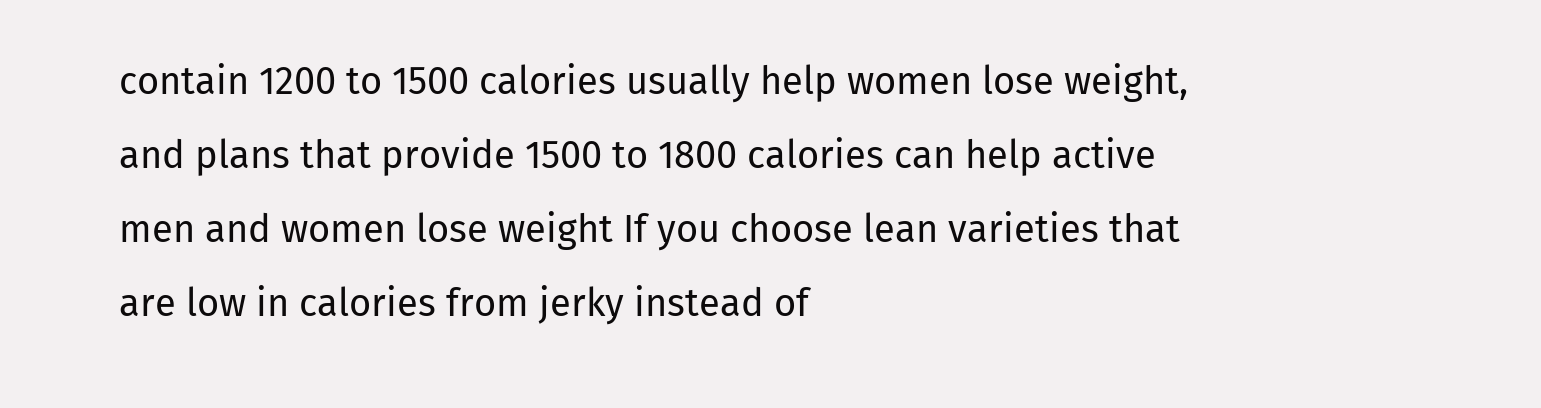contain 1200 to 1500 calories usually help women lose weight, and plans that provide 1500 to 1800 calories can help active men and women lose weight If you choose lean varieties that are low in calories from jerky instead of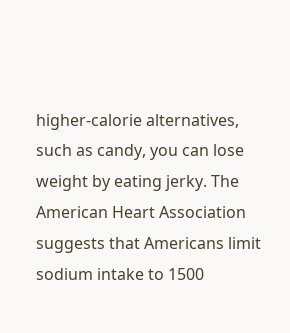higher-calorie alternatives, such as candy, you can lose weight by eating jerky. The American Heart Association suggests that Americans limit sodium intake to 1500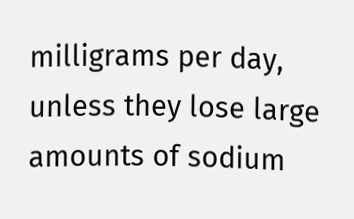milligrams per day, unless they lose large amounts of sodium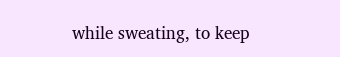while sweating, to keep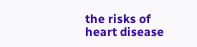the risks of heart disease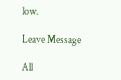low.

Leave Message

All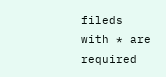fileds with * are required